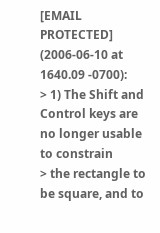[EMAIL PROTECTED] (2006-06-10 at 1640.09 -0700):
> 1) The Shift and Control keys are no longer usable to constrain
> the rectangle to be square, and to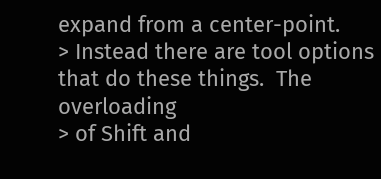expand from a center-point.
> Instead there are tool options that do these things.  The overloading
> of Shift and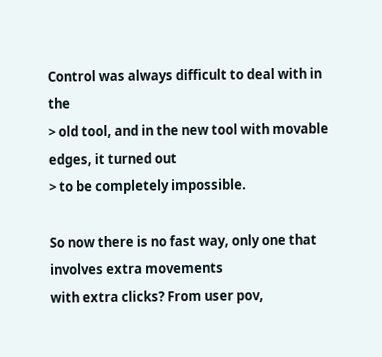Control was always difficult to deal with in the
> old tool, and in the new tool with movable edges, it turned out
> to be completely impossible.

So now there is no fast way, only one that involves extra movements
with extra clicks? From user pov,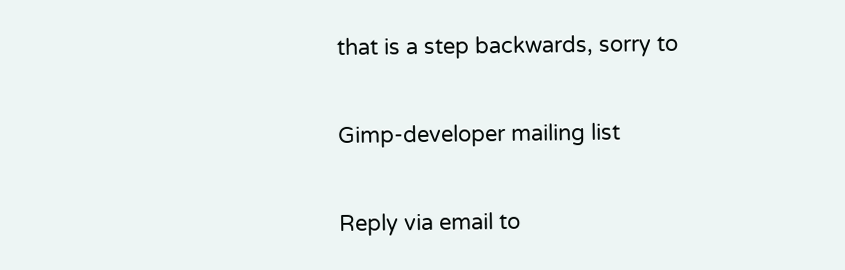that is a step backwards, sorry to

Gimp-developer mailing list

Reply via email to